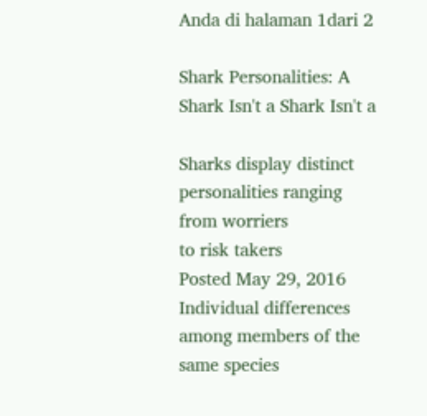Anda di halaman 1dari 2

Shark Personalities: A Shark Isn't a Shark Isn't a

Sharks display distinct personalities ranging from worriers
to risk takers
Posted May 29, 2016
Individual differences among members of the same species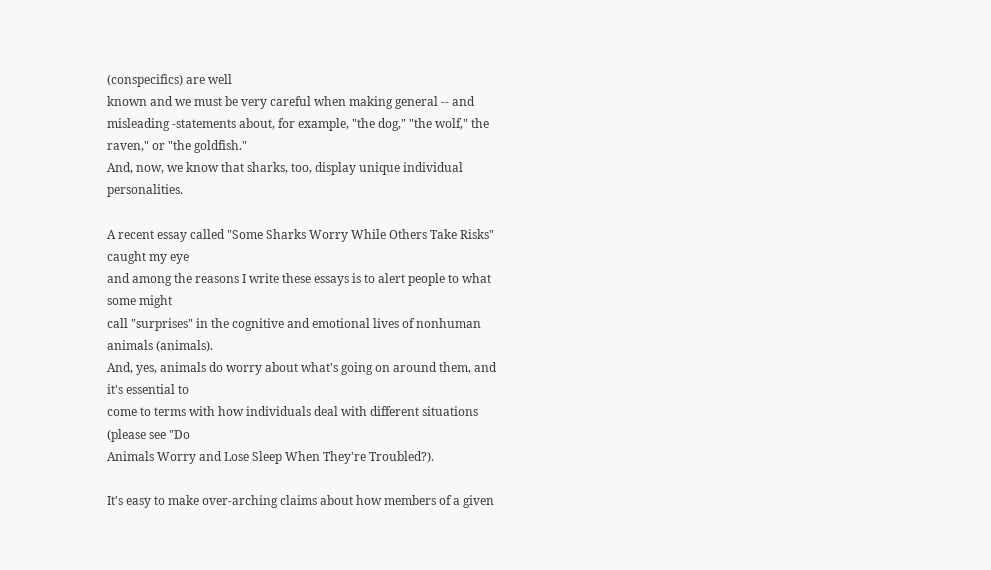(conspecifics) are well
known and we must be very careful when making general -- and misleading -statements about, for example, "the dog," "the wolf," the raven," or "the goldfish."
And, now, we know that sharks, too, display unique individual personalities.

A recent essay called "Some Sharks Worry While Others Take Risks" caught my eye
and among the reasons I write these essays is to alert people to what some might
call "surprises" in the cognitive and emotional lives of nonhuman animals (animals).
And, yes, animals do worry about what's going on around them, and it's essential to
come to terms with how individuals deal with different situations (please see "Do
Animals Worry and Lose Sleep When They're Troubled?).

It's easy to make over-arching claims about how members of a given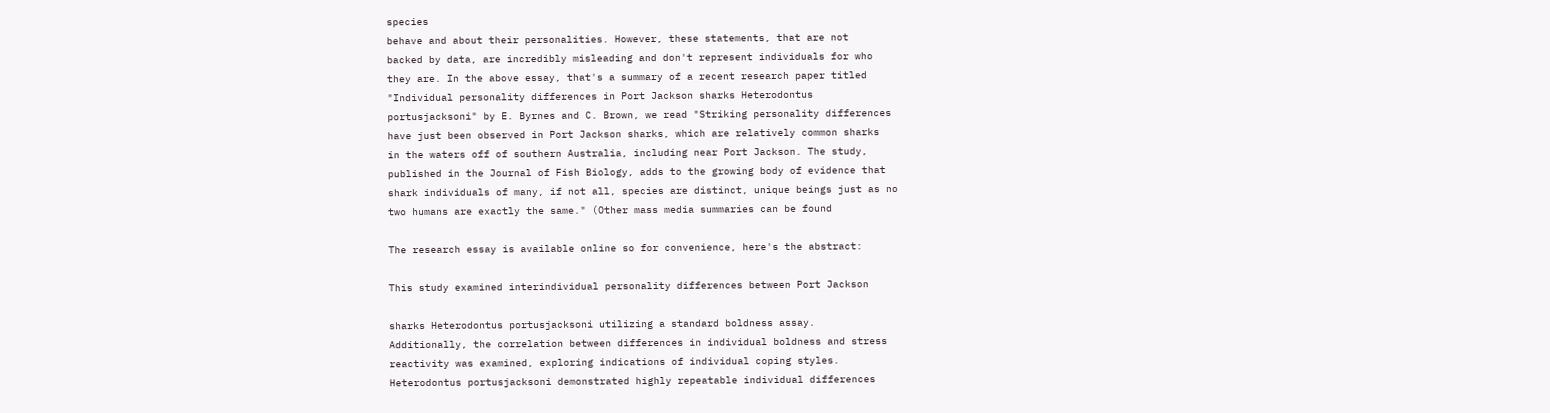species
behave and about their personalities. However, these statements, that are not
backed by data, are incredibly misleading and don't represent individuals for who
they are. In the above essay, that's a summary of a recent research paper titled
"Individual personality differences in Port Jackson sharks Heterodontus
portusjacksoni" by E. Byrnes and C. Brown, we read "Striking personality differences
have just been observed in Port Jackson sharks, which are relatively common sharks
in the waters off of southern Australia, including near Port Jackson. The study,
published in the Journal of Fish Biology, adds to the growing body of evidence that
shark individuals of many, if not all, species are distinct, unique beings just as no
two humans are exactly the same." (Other mass media summaries can be found

The research essay is available online so for convenience, here's the abstract:

This study examined interindividual personality differences between Port Jackson

sharks Heterodontus portusjacksoni utilizing a standard boldness assay.
Additionally, the correlation between differences in individual boldness and stress
reactivity was examined, exploring indications of individual coping styles.
Heterodontus portusjacksoni demonstrated highly repeatable individual differences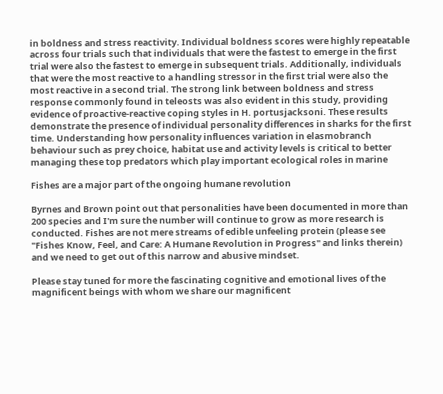in boldness and stress reactivity. Individual boldness scores were highly repeatable
across four trials such that individuals that were the fastest to emerge in the first
trial were also the fastest to emerge in subsequent trials. Additionally, individuals
that were the most reactive to a handling stressor in the first trial were also the
most reactive in a second trial. The strong link between boldness and stress
response commonly found in teleosts was also evident in this study, providing
evidence of proactive-reactive coping styles in H. portusjacksoni. These results
demonstrate the presence of individual personality differences in sharks for the first
time. Understanding how personality influences variation in elasmobranch
behaviour such as prey choice, habitat use and activity levels is critical to better
managing these top predators which play important ecological roles in marine

Fishes are a major part of the ongoing humane revolution

Byrnes and Brown point out that personalities have been documented in more than
200 species and I'm sure the number will continue to grow as more research is
conducted. Fishes are not mere streams of edible unfeeling protein (please see
"Fishes Know, Feel, and Care: A Humane Revolution in Progress" and links therein)
and we need to get out of this narrow and abusive mindset.

Please stay tuned for more the fascinating cognitive and emotional lives of the
magnificent beings with whom we share our magnificent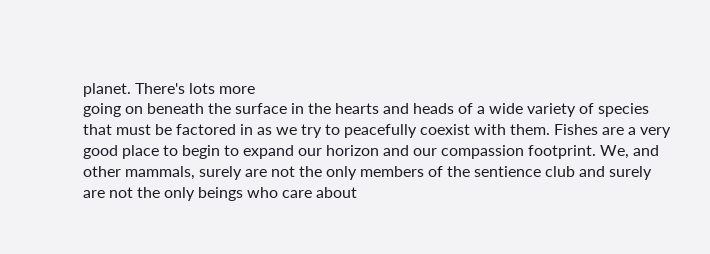planet. There's lots more
going on beneath the surface in the hearts and heads of a wide variety of species
that must be factored in as we try to peacefully coexist with them. Fishes are a very
good place to begin to expand our horizon and our compassion footprint. We, and
other mammals, surely are not the only members of the sentience club and surely
are not the only beings who care about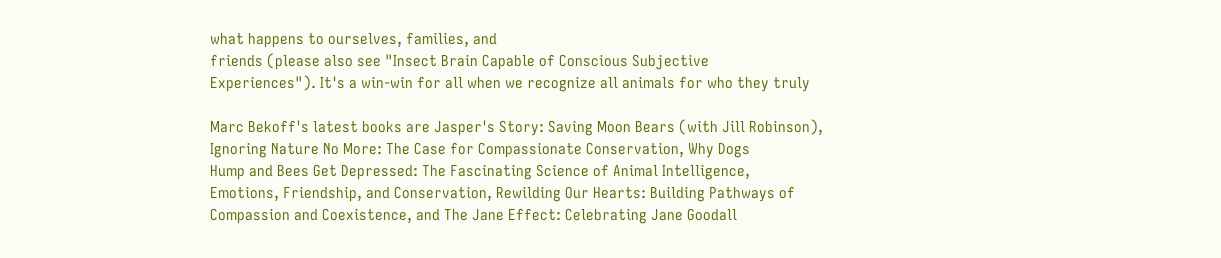what happens to ourselves, families, and
friends (please also see "Insect Brain Capable of Conscious Subjective
Experiences"). It's a win-win for all when we recognize all animals for who they truly

Marc Bekoff's latest books are Jasper's Story: Saving Moon Bears (with Jill Robinson),
Ignoring Nature No More: The Case for Compassionate Conservation, Why Dogs
Hump and Bees Get Depressed: The Fascinating Science of Animal Intelligence,
Emotions, Friendship, and Conservation, Rewilding Our Hearts: Building Pathways of
Compassion and Coexistence, and The Jane Effect: Celebrating Jane Goodall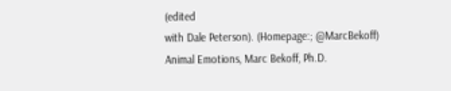(edited
with Dale Peterson). (Homepage:; @MarcBekoff)
Animal Emotions, Marc Bekoff, Ph.D.